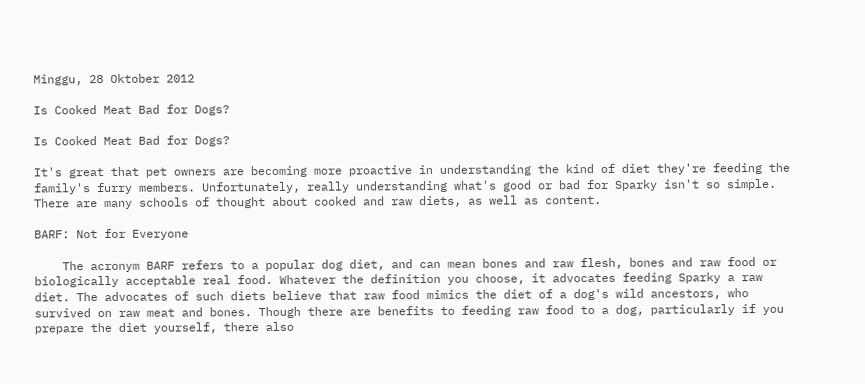Minggu, 28 Oktober 2012

Is Cooked Meat Bad for Dogs?

Is Cooked Meat Bad for Dogs?

It's great that pet owners are becoming more proactive in understanding the kind of diet they're feeding the family's furry members. Unfortunately, really understanding what's good or bad for Sparky isn't so simple. There are many schools of thought about cooked and raw diets, as well as content.

BARF: Not for Everyone

    The acronym BARF refers to a popular dog diet, and can mean bones and raw flesh, bones and raw food or biologically acceptable real food. Whatever the definition you choose, it advocates feeding Sparky a raw diet. The advocates of such diets believe that raw food mimics the diet of a dog's wild ancestors, who survived on raw meat and bones. Though there are benefits to feeding raw food to a dog, particularly if you prepare the diet yourself, there also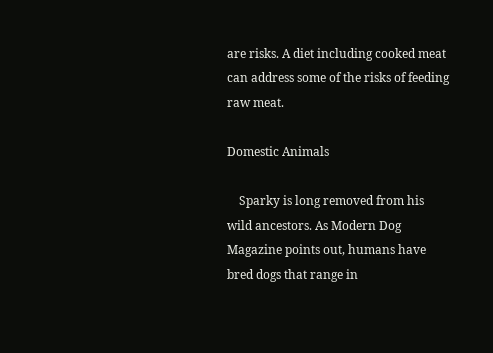are risks. A diet including cooked meat can address some of the risks of feeding raw meat.

Domestic Animals

    Sparky is long removed from his wild ancestors. As Modern Dog Magazine points out, humans have bred dogs that range in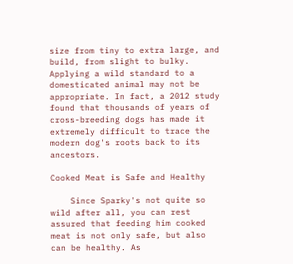size from tiny to extra large, and build, from slight to bulky. Applying a wild standard to a domesticated animal may not be appropriate. In fact, a 2012 study found that thousands of years of cross-breeding dogs has made it extremely difficult to trace the modern dog's roots back to its ancestors.

Cooked Meat is Safe and Healthy

    Since Sparky's not quite so wild after all, you can rest assured that feeding him cooked meat is not only safe, but also can be healthy. As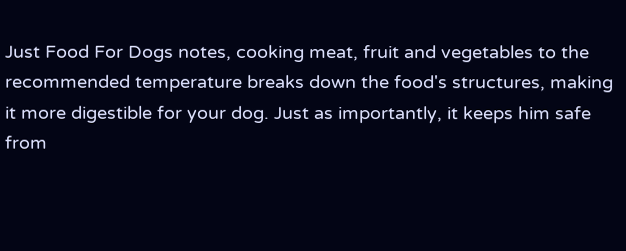Just Food For Dogs notes, cooking meat, fruit and vegetables to the recommended temperature breaks down the food's structures, making it more digestible for your dog. Just as importantly, it keeps him safe from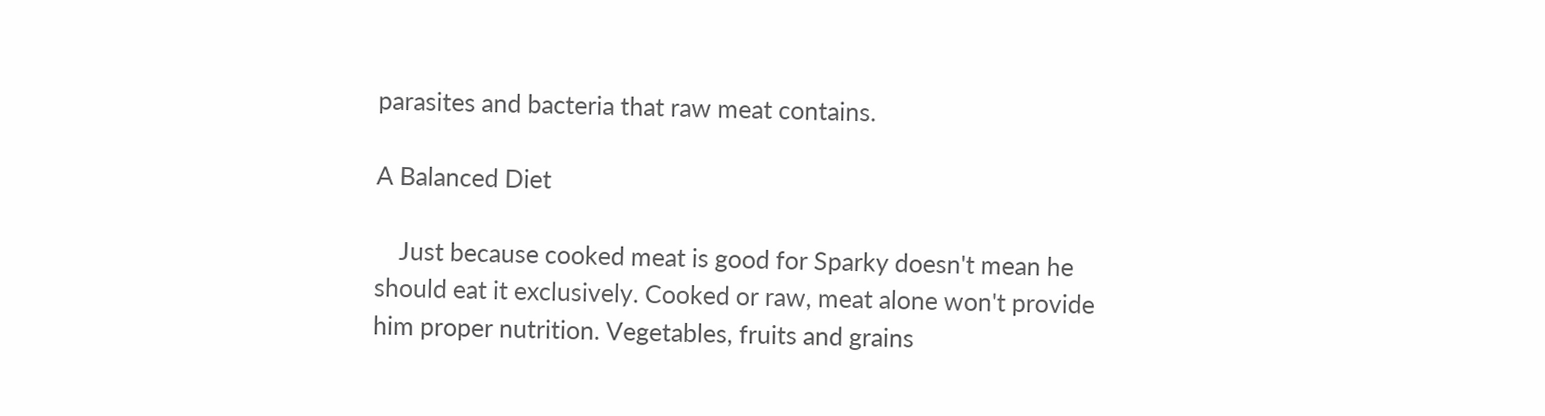parasites and bacteria that raw meat contains.

A Balanced Diet

    Just because cooked meat is good for Sparky doesn't mean he should eat it exclusively. Cooked or raw, meat alone won't provide him proper nutrition. Vegetables, fruits and grains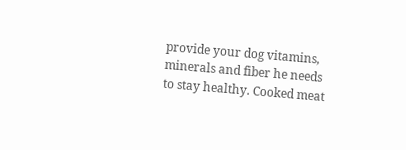provide your dog vitamins, minerals and fiber he needs to stay healthy. Cooked meat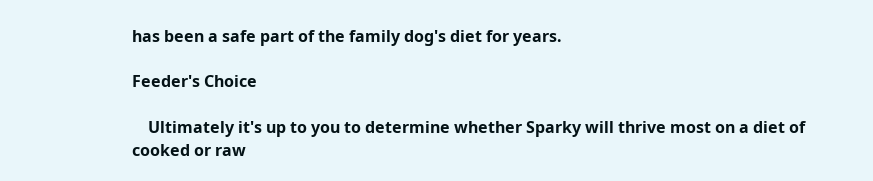has been a safe part of the family dog's diet for years.

Feeder's Choice

    Ultimately it's up to you to determine whether Sparky will thrive most on a diet of cooked or raw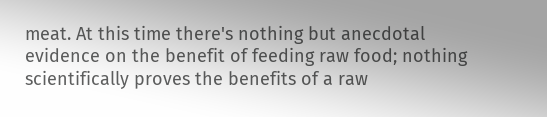meat. At this time there's nothing but anecdotal evidence on the benefit of feeding raw food; nothing scientifically proves the benefits of a raw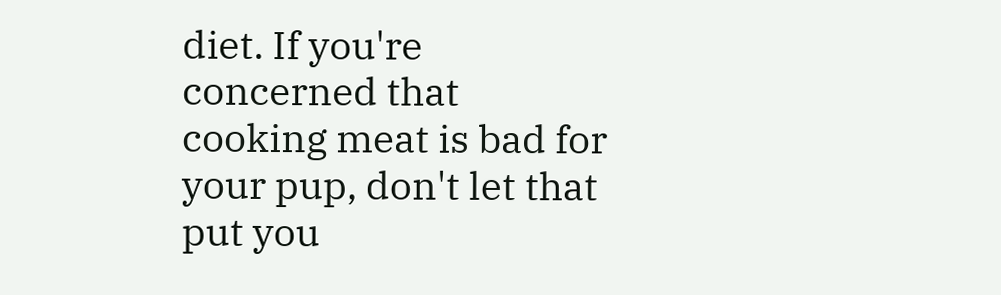diet. If you're concerned that cooking meat is bad for your pup, don't let that put you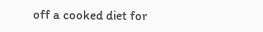off a cooked diet for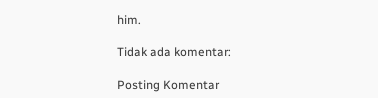him.

Tidak ada komentar:

Posting Komentar